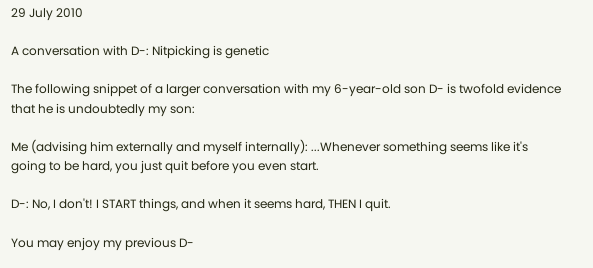29 July 2010

A conversation with D-: Nitpicking is genetic

The following snippet of a larger conversation with my 6-year-old son D- is twofold evidence that he is undoubtedly my son:

Me (advising him externally and myself internally): ...Whenever something seems like it's going to be hard, you just quit before you even start.

D-: No, I don't! I START things, and when it seems hard, THEN I quit.

You may enjoy my previous D-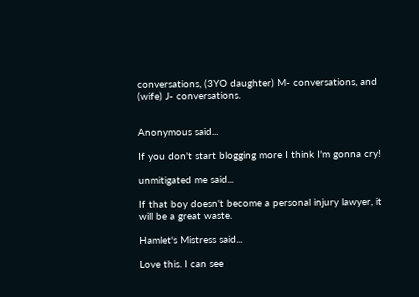conversations, (3YO daughter) M- conversations, and (wife) J- conversations.


Anonymous said...

If you don't start blogging more I think I'm gonna cry!

unmitigated me said...

If that boy doesn't become a personal injury lawyer, it will be a great waste.

Hamlet's Mistress said...

Love this. I can see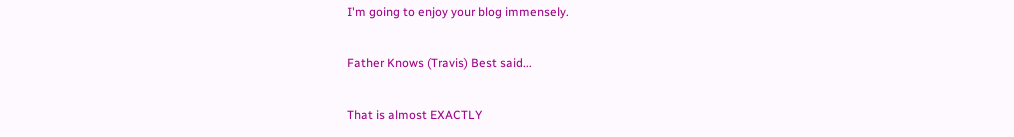I'm going to enjoy your blog immensely.

Father Knows (Travis) Best said...

That is almost EXACTLY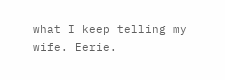what I keep telling my wife. Eerie.